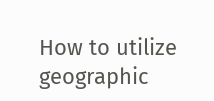How to utilize geographic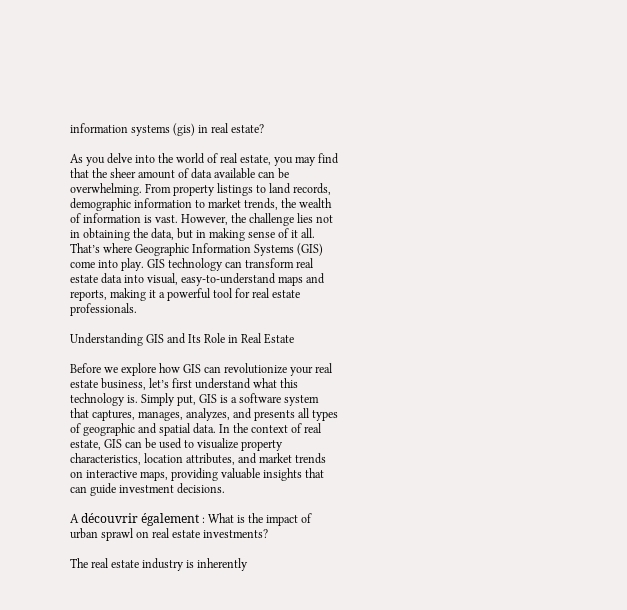information systems (gis) in real estate?

As you delve into the world of real estate, you may find that the sheer amount of data available can be overwhelming. From property listings to land records, demographic information to market trends, the wealth of information is vast. However, the challenge lies not in obtaining the data, but in making sense of it all. That’s where Geographic Information Systems (GIS) come into play. GIS technology can transform real estate data into visual, easy-to-understand maps and reports, making it a powerful tool for real estate professionals.

Understanding GIS and Its Role in Real Estate

Before we explore how GIS can revolutionize your real estate business, let’s first understand what this technology is. Simply put, GIS is a software system that captures, manages, analyzes, and presents all types of geographic and spatial data. In the context of real estate, GIS can be used to visualize property characteristics, location attributes, and market trends on interactive maps, providing valuable insights that can guide investment decisions.

A découvrir également : What is the impact of urban sprawl on real estate investments?

The real estate industry is inherently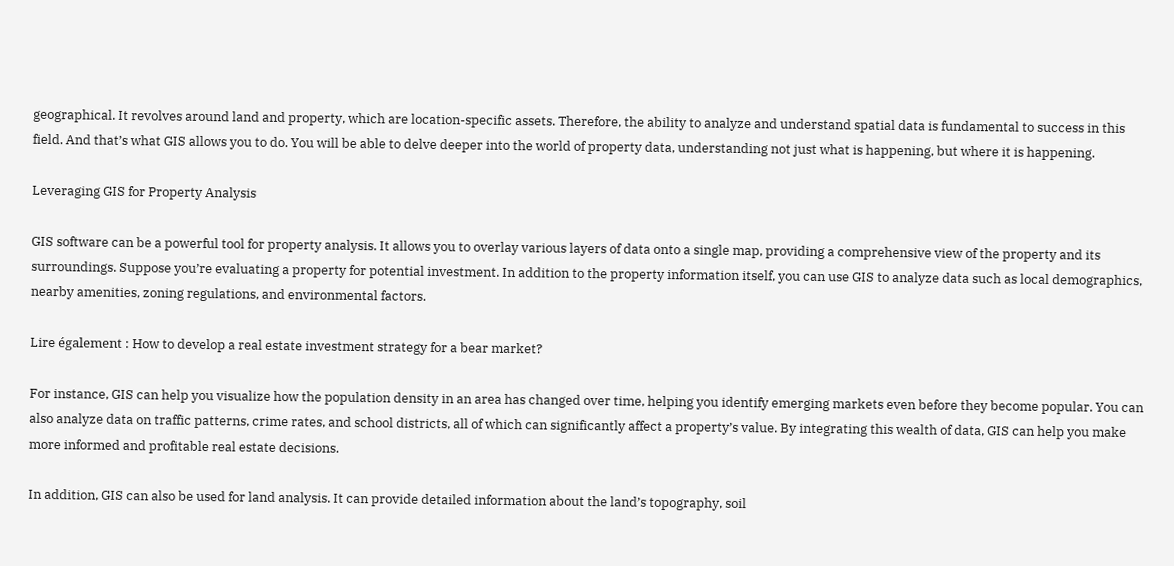geographical. It revolves around land and property, which are location-specific assets. Therefore, the ability to analyze and understand spatial data is fundamental to success in this field. And that’s what GIS allows you to do. You will be able to delve deeper into the world of property data, understanding not just what is happening, but where it is happening.

Leveraging GIS for Property Analysis

GIS software can be a powerful tool for property analysis. It allows you to overlay various layers of data onto a single map, providing a comprehensive view of the property and its surroundings. Suppose you’re evaluating a property for potential investment. In addition to the property information itself, you can use GIS to analyze data such as local demographics, nearby amenities, zoning regulations, and environmental factors.

Lire également : How to develop a real estate investment strategy for a bear market?

For instance, GIS can help you visualize how the population density in an area has changed over time, helping you identify emerging markets even before they become popular. You can also analyze data on traffic patterns, crime rates, and school districts, all of which can significantly affect a property’s value. By integrating this wealth of data, GIS can help you make more informed and profitable real estate decisions.

In addition, GIS can also be used for land analysis. It can provide detailed information about the land’s topography, soil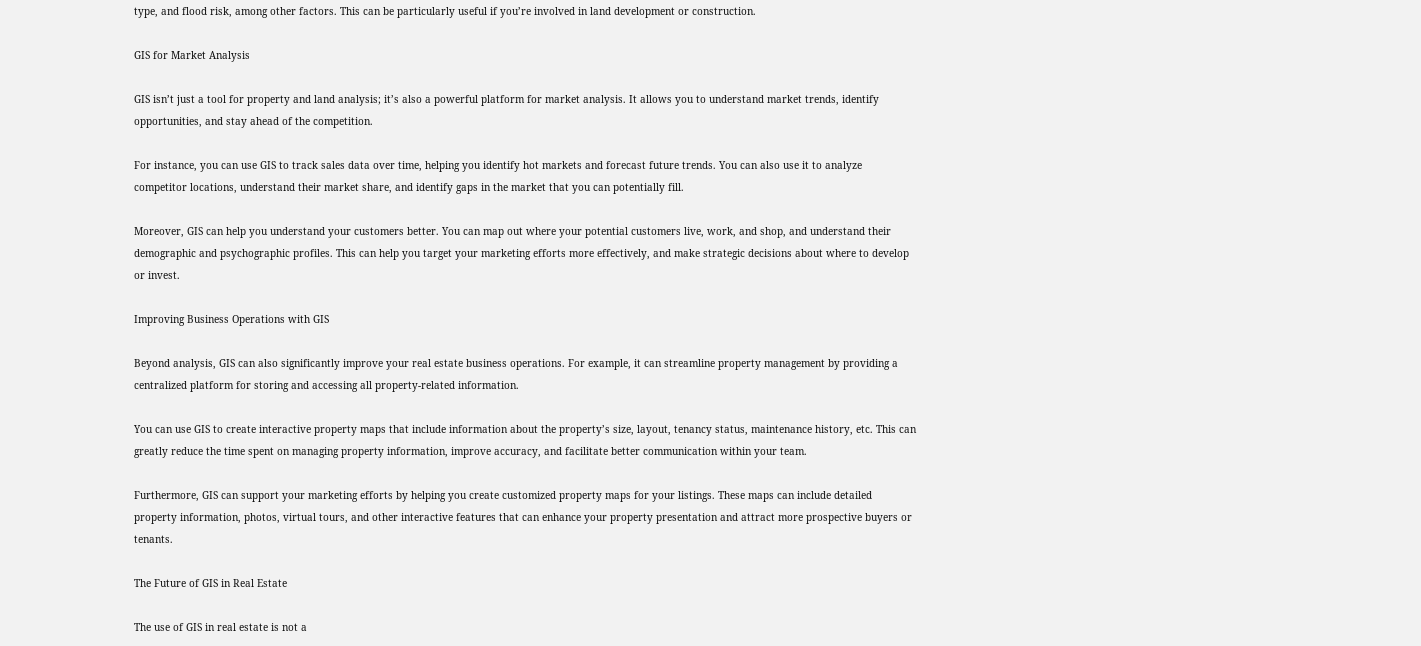type, and flood risk, among other factors. This can be particularly useful if you’re involved in land development or construction.

GIS for Market Analysis

GIS isn’t just a tool for property and land analysis; it’s also a powerful platform for market analysis. It allows you to understand market trends, identify opportunities, and stay ahead of the competition.

For instance, you can use GIS to track sales data over time, helping you identify hot markets and forecast future trends. You can also use it to analyze competitor locations, understand their market share, and identify gaps in the market that you can potentially fill.

Moreover, GIS can help you understand your customers better. You can map out where your potential customers live, work, and shop, and understand their demographic and psychographic profiles. This can help you target your marketing efforts more effectively, and make strategic decisions about where to develop or invest.

Improving Business Operations with GIS

Beyond analysis, GIS can also significantly improve your real estate business operations. For example, it can streamline property management by providing a centralized platform for storing and accessing all property-related information.

You can use GIS to create interactive property maps that include information about the property’s size, layout, tenancy status, maintenance history, etc. This can greatly reduce the time spent on managing property information, improve accuracy, and facilitate better communication within your team.

Furthermore, GIS can support your marketing efforts by helping you create customized property maps for your listings. These maps can include detailed property information, photos, virtual tours, and other interactive features that can enhance your property presentation and attract more prospective buyers or tenants.

The Future of GIS in Real Estate

The use of GIS in real estate is not a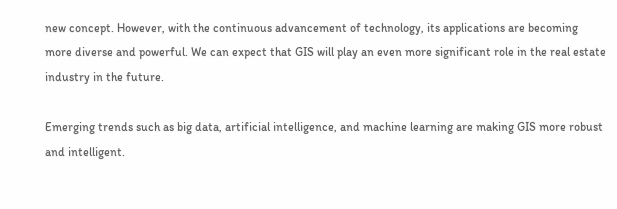new concept. However, with the continuous advancement of technology, its applications are becoming more diverse and powerful. We can expect that GIS will play an even more significant role in the real estate industry in the future.

Emerging trends such as big data, artificial intelligence, and machine learning are making GIS more robust and intelligent.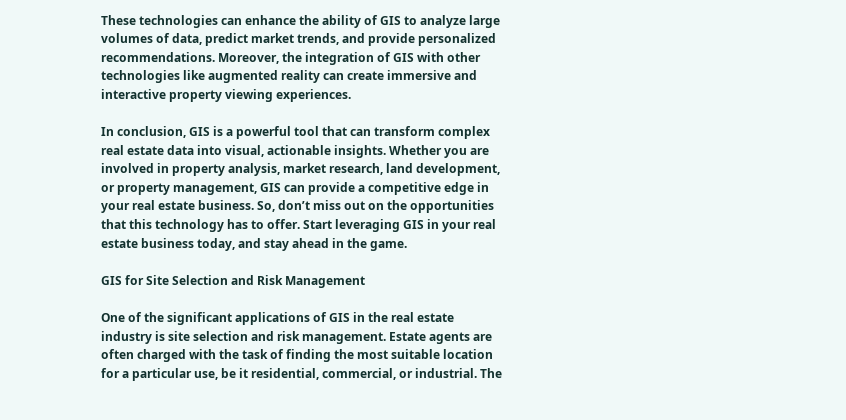These technologies can enhance the ability of GIS to analyze large volumes of data, predict market trends, and provide personalized recommendations. Moreover, the integration of GIS with other technologies like augmented reality can create immersive and interactive property viewing experiences.

In conclusion, GIS is a powerful tool that can transform complex real estate data into visual, actionable insights. Whether you are involved in property analysis, market research, land development, or property management, GIS can provide a competitive edge in your real estate business. So, don’t miss out on the opportunities that this technology has to offer. Start leveraging GIS in your real estate business today, and stay ahead in the game.

GIS for Site Selection and Risk Management

One of the significant applications of GIS in the real estate industry is site selection and risk management. Estate agents are often charged with the task of finding the most suitable location for a particular use, be it residential, commercial, or industrial. The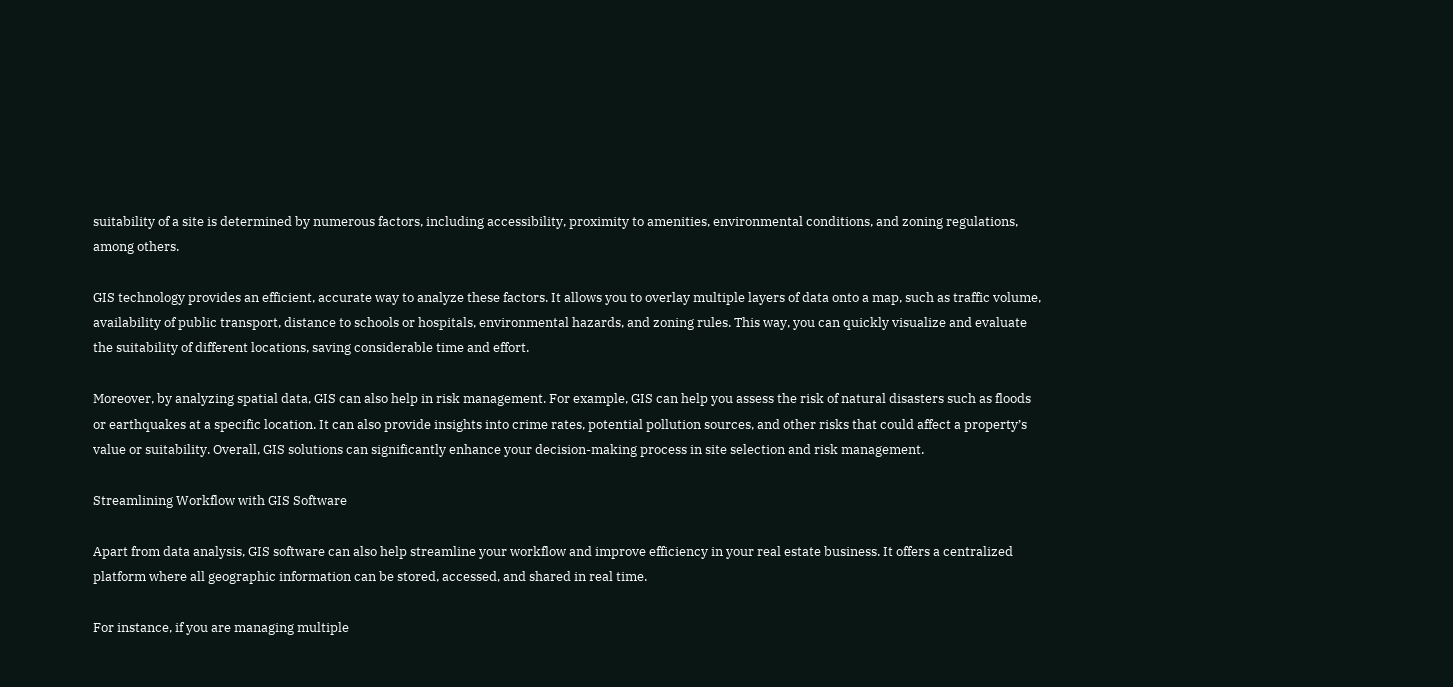suitability of a site is determined by numerous factors, including accessibility, proximity to amenities, environmental conditions, and zoning regulations, among others.

GIS technology provides an efficient, accurate way to analyze these factors. It allows you to overlay multiple layers of data onto a map, such as traffic volume, availability of public transport, distance to schools or hospitals, environmental hazards, and zoning rules. This way, you can quickly visualize and evaluate the suitability of different locations, saving considerable time and effort.

Moreover, by analyzing spatial data, GIS can also help in risk management. For example, GIS can help you assess the risk of natural disasters such as floods or earthquakes at a specific location. It can also provide insights into crime rates, potential pollution sources, and other risks that could affect a property’s value or suitability. Overall, GIS solutions can significantly enhance your decision-making process in site selection and risk management.

Streamlining Workflow with GIS Software

Apart from data analysis, GIS software can also help streamline your workflow and improve efficiency in your real estate business. It offers a centralized platform where all geographic information can be stored, accessed, and shared in real time.

For instance, if you are managing multiple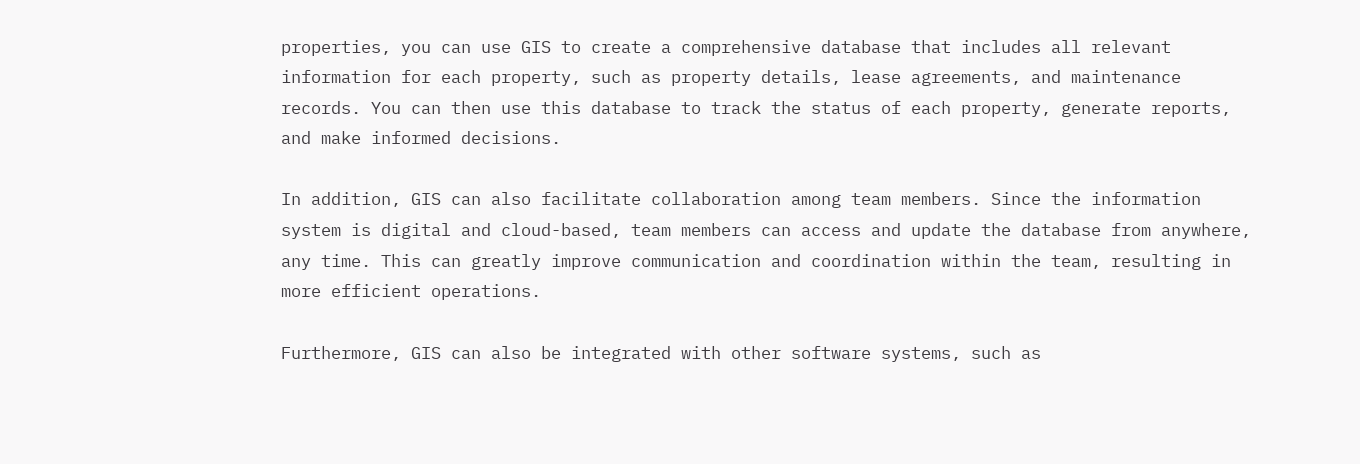properties, you can use GIS to create a comprehensive database that includes all relevant information for each property, such as property details, lease agreements, and maintenance records. You can then use this database to track the status of each property, generate reports, and make informed decisions.

In addition, GIS can also facilitate collaboration among team members. Since the information system is digital and cloud-based, team members can access and update the database from anywhere, any time. This can greatly improve communication and coordination within the team, resulting in more efficient operations.

Furthermore, GIS can also be integrated with other software systems, such as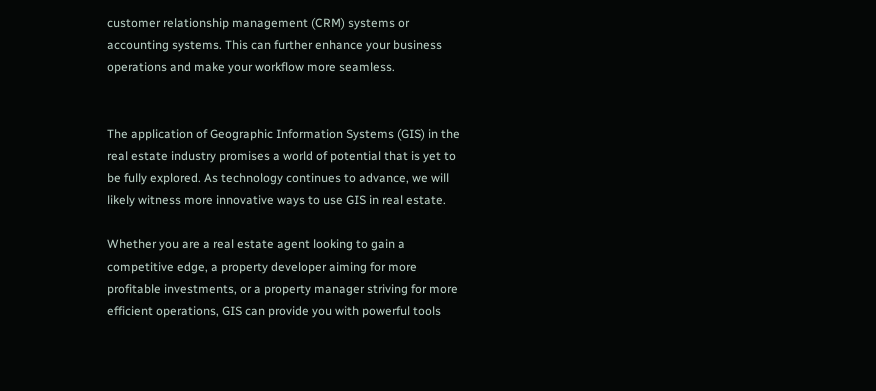customer relationship management (CRM) systems or accounting systems. This can further enhance your business operations and make your workflow more seamless.


The application of Geographic Information Systems (GIS) in the real estate industry promises a world of potential that is yet to be fully explored. As technology continues to advance, we will likely witness more innovative ways to use GIS in real estate.

Whether you are a real estate agent looking to gain a competitive edge, a property developer aiming for more profitable investments, or a property manager striving for more efficient operations, GIS can provide you with powerful tools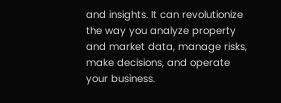and insights. It can revolutionize the way you analyze property and market data, manage risks, make decisions, and operate your business.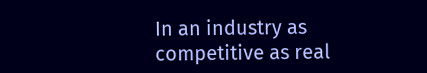In an industry as competitive as real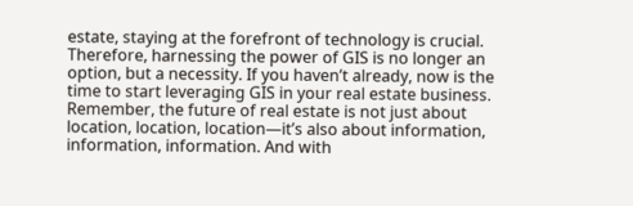estate, staying at the forefront of technology is crucial. Therefore, harnessing the power of GIS is no longer an option, but a necessity. If you haven’t already, now is the time to start leveraging GIS in your real estate business. Remember, the future of real estate is not just about location, location, location—it’s also about information, information, information. And with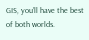GIS, you’ll have the best of both worlds.